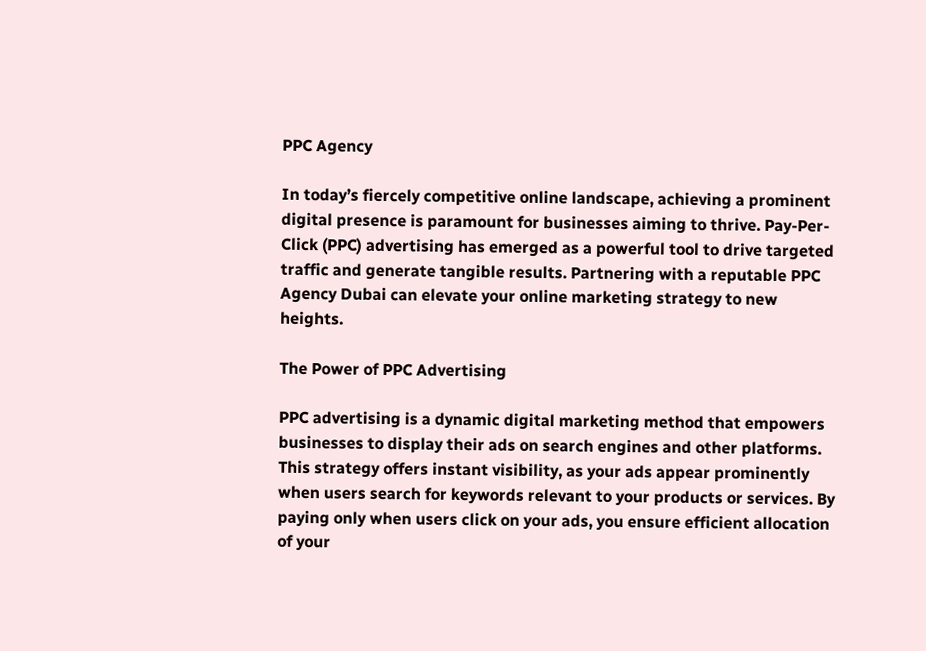PPC Agency

In today’s fiercely competitive online landscape, achieving a prominent digital presence is paramount for businesses aiming to thrive. Pay-Per-Click (PPC) advertising has emerged as a powerful tool to drive targeted traffic and generate tangible results. Partnering with a reputable PPC Agency Dubai can elevate your online marketing strategy to new heights.

The Power of PPC Advertising

PPC advertising is a dynamic digital marketing method that empowers businesses to display their ads on search engines and other platforms. This strategy offers instant visibility, as your ads appear prominently when users search for keywords relevant to your products or services. By paying only when users click on your ads, you ensure efficient allocation of your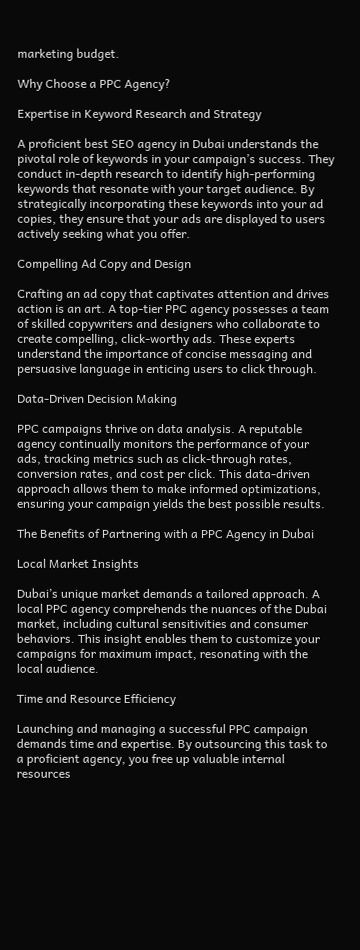marketing budget.

Why Choose a PPC Agency?

Expertise in Keyword Research and Strategy

A proficient best SEO agency in Dubai understands the pivotal role of keywords in your campaign’s success. They conduct in-depth research to identify high-performing keywords that resonate with your target audience. By strategically incorporating these keywords into your ad copies, they ensure that your ads are displayed to users actively seeking what you offer.

Compelling Ad Copy and Design

Crafting an ad copy that captivates attention and drives action is an art. A top-tier PPC agency possesses a team of skilled copywriters and designers who collaborate to create compelling, click-worthy ads. These experts understand the importance of concise messaging and persuasive language in enticing users to click through.

Data-Driven Decision Making

PPC campaigns thrive on data analysis. A reputable agency continually monitors the performance of your ads, tracking metrics such as click-through rates, conversion rates, and cost per click. This data-driven approach allows them to make informed optimizations, ensuring your campaign yields the best possible results.

The Benefits of Partnering with a PPC Agency in Dubai

Local Market Insights

Dubai’s unique market demands a tailored approach. A local PPC agency comprehends the nuances of the Dubai market, including cultural sensitivities and consumer behaviors. This insight enables them to customize your campaigns for maximum impact, resonating with the local audience.

Time and Resource Efficiency

Launching and managing a successful PPC campaign demands time and expertise. By outsourcing this task to a proficient agency, you free up valuable internal resources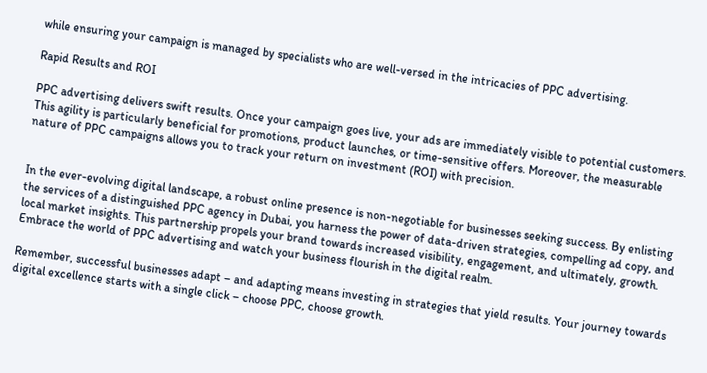while ensuring your campaign is managed by specialists who are well-versed in the intricacies of PPC advertising.

Rapid Results and ROI

PPC advertising delivers swift results. Once your campaign goes live, your ads are immediately visible to potential customers. This agility is particularly beneficial for promotions, product launches, or time-sensitive offers. Moreover, the measurable nature of PPC campaigns allows you to track your return on investment (ROI) with precision.


In the ever-evolving digital landscape, a robust online presence is non-negotiable for businesses seeking success. By enlisting the services of a distinguished PPC agency in Dubai, you harness the power of data-driven strategies, compelling ad copy, and local market insights. This partnership propels your brand towards increased visibility, engagement, and ultimately, growth. Embrace the world of PPC advertising and watch your business flourish in the digital realm.

Remember, successful businesses adapt – and adapting means investing in strategies that yield results. Your journey towards digital excellence starts with a single click – choose PPC, choose growth.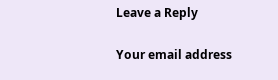Leave a Reply

Your email address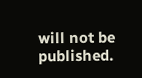will not be published.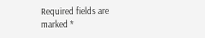Required fields are marked *